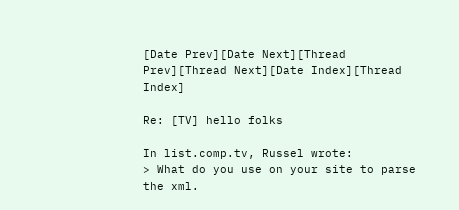[Date Prev][Date Next][Thread Prev][Thread Next][Date Index][Thread Index]

Re: [TV] hello folks

In list.comp.tv, Russel wrote:
> What do you use on your site to parse the xml.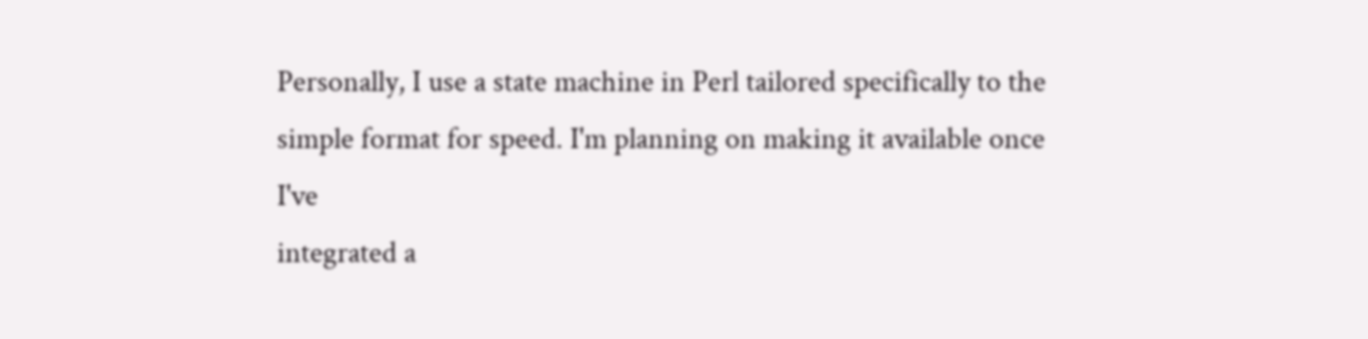Personally, I use a state machine in Perl tailored specifically to the
simple format for speed. I'm planning on making it available once I've
integrated a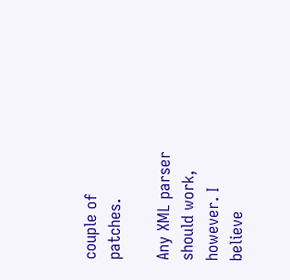couple of patches.

Any XML parser should work, however. I believe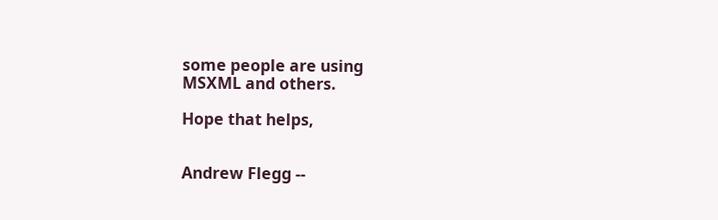some people are using
MSXML and others.

Hope that helps,


Andrew Flegg --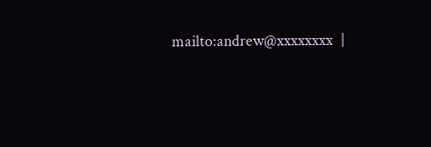mailto:andrew@xxxxxxxx  |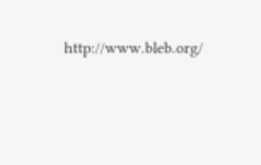http://www.bleb.org/